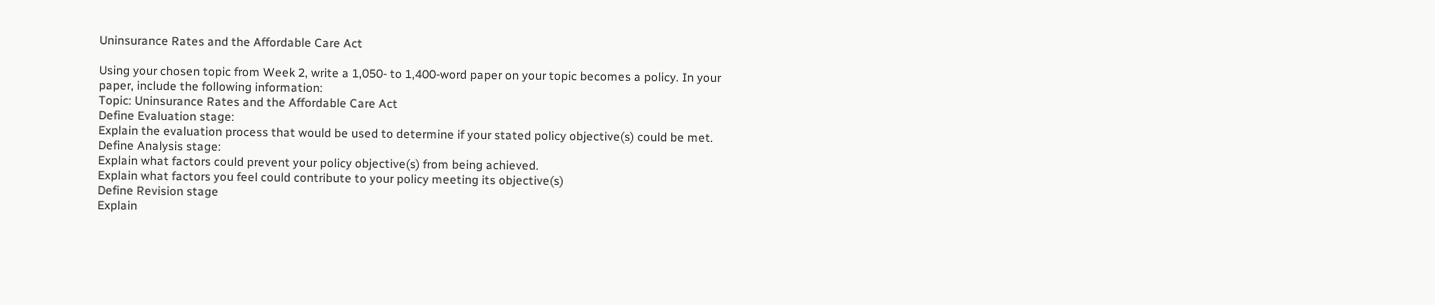Uninsurance Rates and the Affordable Care Act

Using your chosen topic from Week 2, write a 1,050- to 1,400-word paper on your topic becomes a policy. In your paper, include the following information:
Topic: Uninsurance Rates and the Affordable Care Act
Define Evaluation stage:
Explain the evaluation process that would be used to determine if your stated policy objective(s) could be met.
Define Analysis stage:
Explain what factors could prevent your policy objective(s) from being achieved.
Explain what factors you feel could contribute to your policy meeting its objective(s)
Define Revision stage
Explain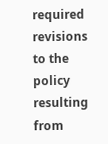required revisions to the policy resulting from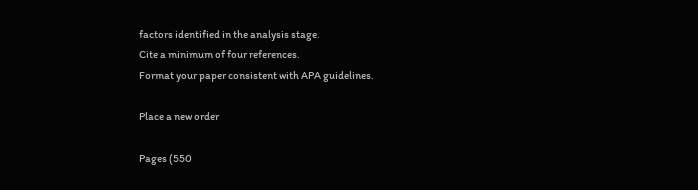factors identified in the analysis stage.
Cite a minimum of four references.
Format your paper consistent with APA guidelines.

Place a new order

Pages (550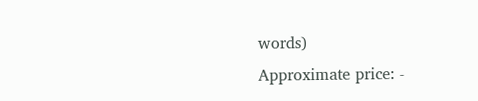words)
Approximate price: -